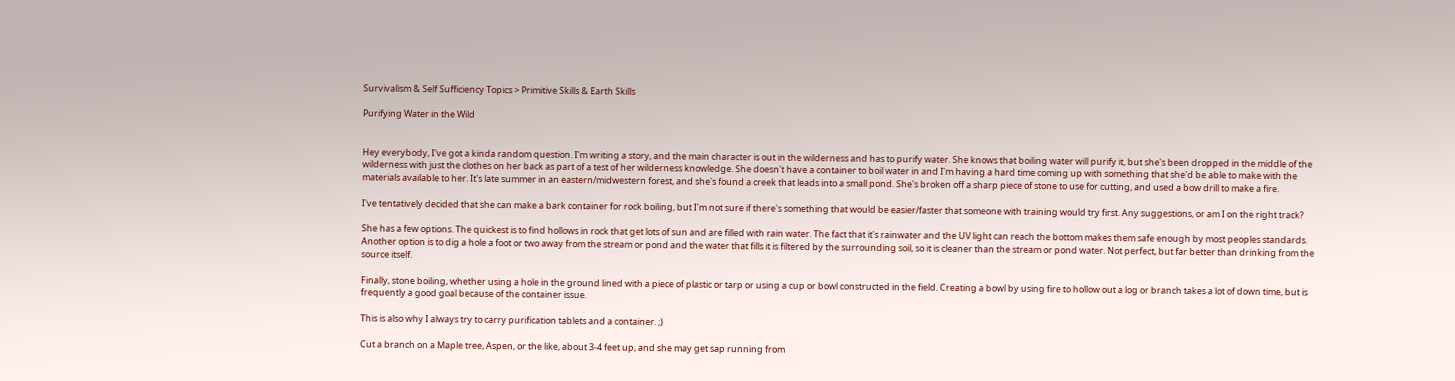Survivalism & Self Sufficiency Topics > Primitive Skills & Earth Skills

Purifying Water in the Wild


Hey everybody, I've got a kinda random question. I'm writing a story, and the main character is out in the wilderness and has to purify water. She knows that boiling water will purify it, but she's been dropped in the middle of the wilderness with just the clothes on her back as part of a test of her wilderness knowledge. She doesn't have a container to boil water in and I'm having a hard time coming up with something that she'd be able to make with the materials available to her. It's late summer in an eastern/midwestern forest, and she's found a creek that leads into a small pond. She's broken off a sharp piece of stone to use for cutting, and used a bow drill to make a fire.

I've tentatively decided that she can make a bark container for rock boiling, but I'm not sure if there's something that would be easier/faster that someone with training would try first. Any suggestions, or am I on the right track?

She has a few options. The quickest is to find hollows in rock that get lots of sun and are filled with rain water. The fact that it's rainwater and the UV light can reach the bottom makes them safe enough by most peoples standards. Another option is to dig a hole a foot or two away from the stream or pond and the water that fills it is filtered by the surrounding soil, so it is cleaner than the stream or pond water. Not perfect, but far better than drinking from the source itself.

Finally, stone boiling, whether using a hole in the ground lined with a piece of plastic or tarp or using a cup or bowl constructed in the field. Creating a bowl by using fire to hollow out a log or branch takes a lot of down time, but is frequently a good goal because of the container issue.

This is also why I always try to carry purification tablets and a container. ;)

Cut a branch on a Maple tree, Aspen, or the like, about 3-4 feet up, and she may get sap running from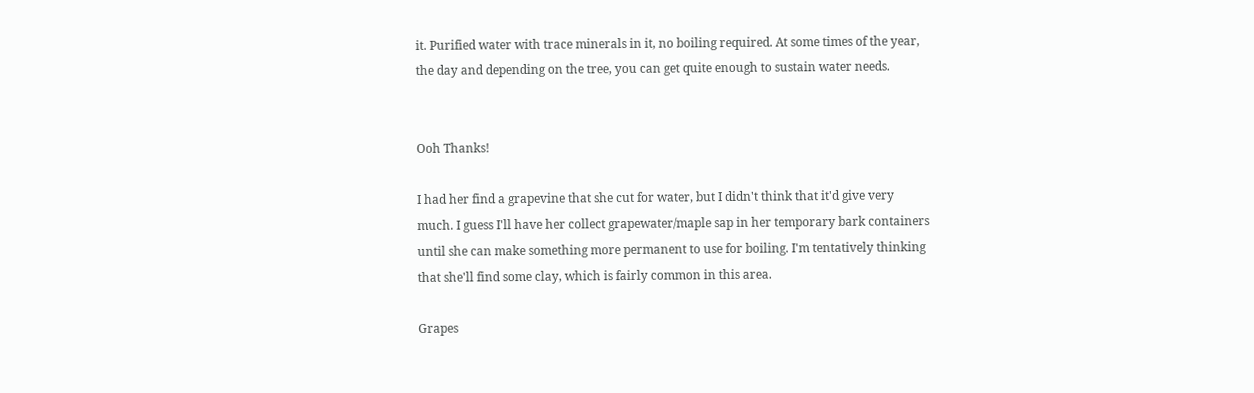it. Purified water with trace minerals in it, no boiling required. At some times of the year, the day and depending on the tree, you can get quite enough to sustain water needs.


Ooh Thanks!

I had her find a grapevine that she cut for water, but I didn't think that it'd give very much. I guess I'll have her collect grapewater/maple sap in her temporary bark containers until she can make something more permanent to use for boiling. I'm tentatively thinking that she'll find some clay, which is fairly common in this area.

Grapes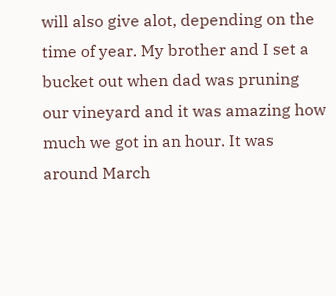will also give alot, depending on the time of year. My brother and I set a bucket out when dad was pruning our vineyard and it was amazing how much we got in an hour. It was around March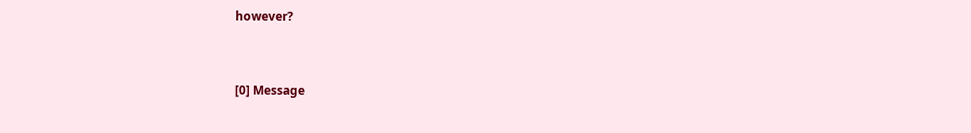however?



[0] Message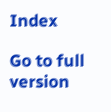Index

Go to full version